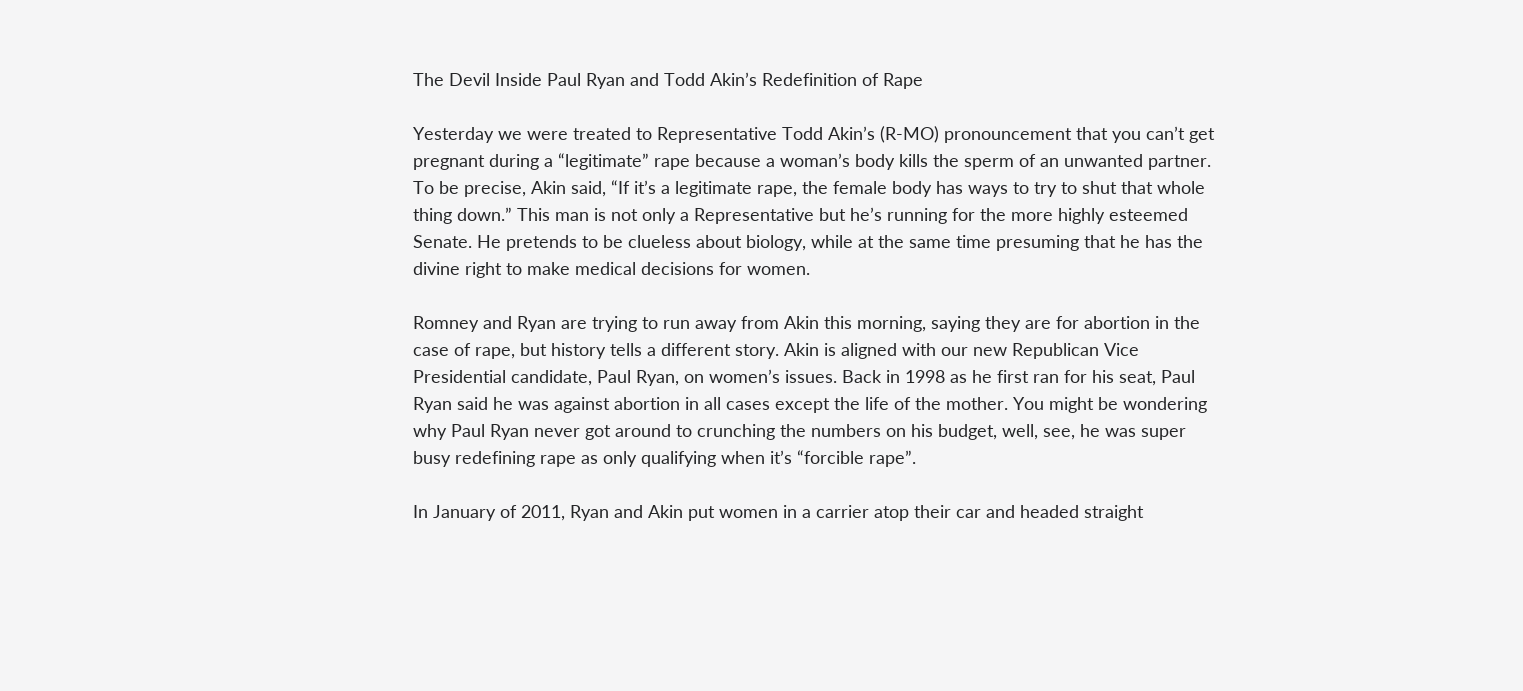The Devil Inside Paul Ryan and Todd Akin’s Redefinition of Rape

Yesterday we were treated to Representative Todd Akin’s (R-MO) pronouncement that you can’t get pregnant during a “legitimate” rape because a woman’s body kills the sperm of an unwanted partner. To be precise, Akin said, “If it’s a legitimate rape, the female body has ways to try to shut that whole thing down.” This man is not only a Representative but he’s running for the more highly esteemed Senate. He pretends to be clueless about biology, while at the same time presuming that he has the divine right to make medical decisions for women.

Romney and Ryan are trying to run away from Akin this morning, saying they are for abortion in the case of rape, but history tells a different story. Akin is aligned with our new Republican Vice Presidential candidate, Paul Ryan, on women’s issues. Back in 1998 as he first ran for his seat, Paul Ryan said he was against abortion in all cases except the life of the mother. You might be wondering why Paul Ryan never got around to crunching the numbers on his budget, well, see, he was super busy redefining rape as only qualifying when it’s “forcible rape”.

In January of 2011, Ryan and Akin put women in a carrier atop their car and headed straight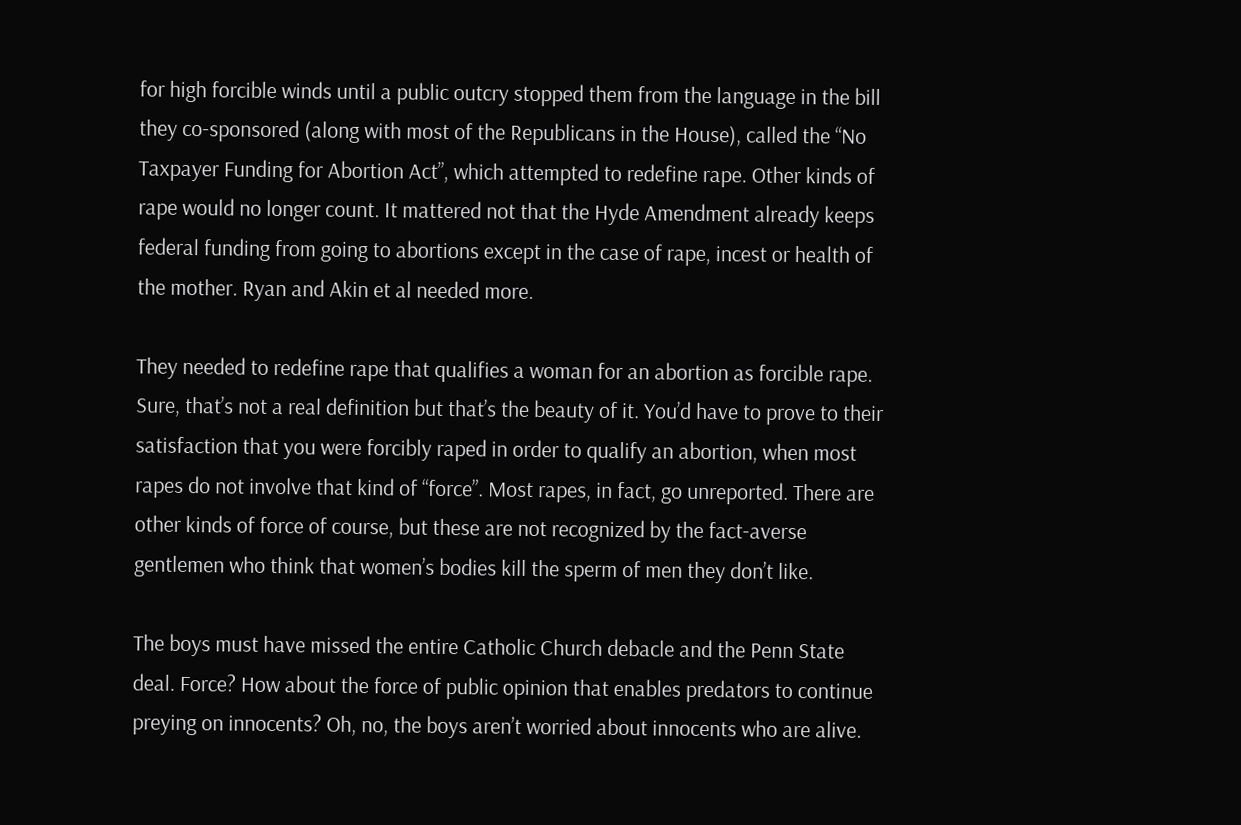for high forcible winds until a public outcry stopped them from the language in the bill they co-sponsored (along with most of the Republicans in the House), called the “No Taxpayer Funding for Abortion Act”, which attempted to redefine rape. Other kinds of rape would no longer count. It mattered not that the Hyde Amendment already keeps federal funding from going to abortions except in the case of rape, incest or health of the mother. Ryan and Akin et al needed more.

They needed to redefine rape that qualifies a woman for an abortion as forcible rape. Sure, that’s not a real definition but that’s the beauty of it. You’d have to prove to their satisfaction that you were forcibly raped in order to qualify an abortion, when most rapes do not involve that kind of “force”. Most rapes, in fact, go unreported. There are other kinds of force of course, but these are not recognized by the fact-averse gentlemen who think that women’s bodies kill the sperm of men they don’t like.

The boys must have missed the entire Catholic Church debacle and the Penn State deal. Force? How about the force of public opinion that enables predators to continue preying on innocents? Oh, no, the boys aren’t worried about innocents who are alive.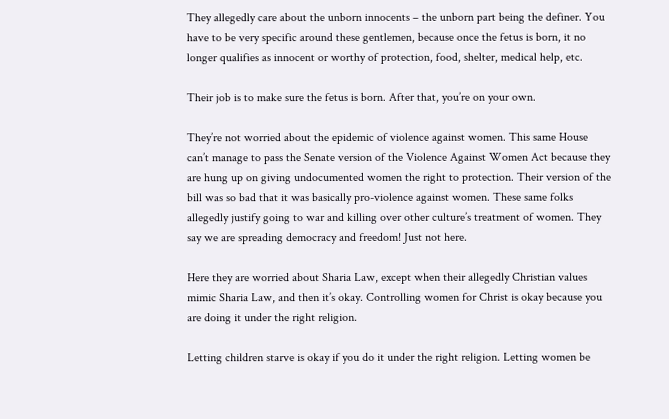They allegedly care about the unborn innocents – the unborn part being the definer. You have to be very specific around these gentlemen, because once the fetus is born, it no longer qualifies as innocent or worthy of protection, food, shelter, medical help, etc.

Their job is to make sure the fetus is born. After that, you’re on your own.

They’re not worried about the epidemic of violence against women. This same House can’t manage to pass the Senate version of the Violence Against Women Act because they are hung up on giving undocumented women the right to protection. Their version of the bill was so bad that it was basically pro-violence against women. These same folks allegedly justify going to war and killing over other culture’s treatment of women. They say we are spreading democracy and freedom! Just not here.

Here they are worried about Sharia Law, except when their allegedly Christian values mimic Sharia Law, and then it’s okay. Controlling women for Christ is okay because you are doing it under the right religion.

Letting children starve is okay if you do it under the right religion. Letting women be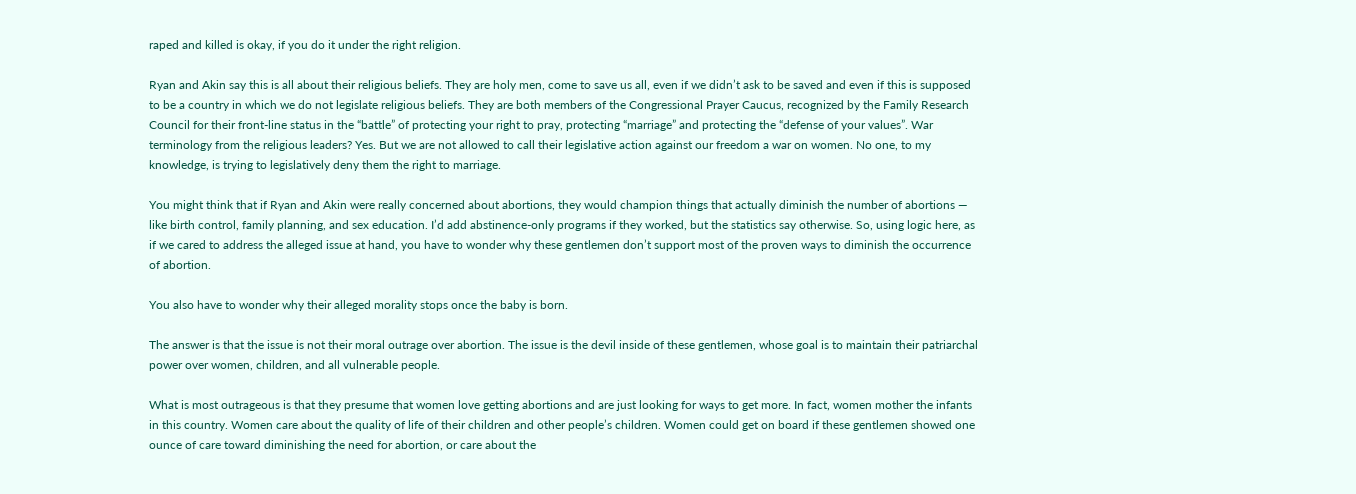raped and killed is okay, if you do it under the right religion.

Ryan and Akin say this is all about their religious beliefs. They are holy men, come to save us all, even if we didn’t ask to be saved and even if this is supposed to be a country in which we do not legislate religious beliefs. They are both members of the Congressional Prayer Caucus, recognized by the Family Research Council for their front-line status in the “battle” of protecting your right to pray, protecting “marriage” and protecting the “defense of your values”. War terminology from the religious leaders? Yes. But we are not allowed to call their legislative action against our freedom a war on women. No one, to my knowledge, is trying to legislatively deny them the right to marriage.

You might think that if Ryan and Akin were really concerned about abortions, they would champion things that actually diminish the number of abortions — like birth control, family planning, and sex education. I’d add abstinence-only programs if they worked, but the statistics say otherwise. So, using logic here, as if we cared to address the alleged issue at hand, you have to wonder why these gentlemen don’t support most of the proven ways to diminish the occurrence of abortion.

You also have to wonder why their alleged morality stops once the baby is born.

The answer is that the issue is not their moral outrage over abortion. The issue is the devil inside of these gentlemen, whose goal is to maintain their patriarchal power over women, children, and all vulnerable people.

What is most outrageous is that they presume that women love getting abortions and are just looking for ways to get more. In fact, women mother the infants in this country. Women care about the quality of life of their children and other people’s children. Women could get on board if these gentlemen showed one ounce of care toward diminishing the need for abortion, or care about the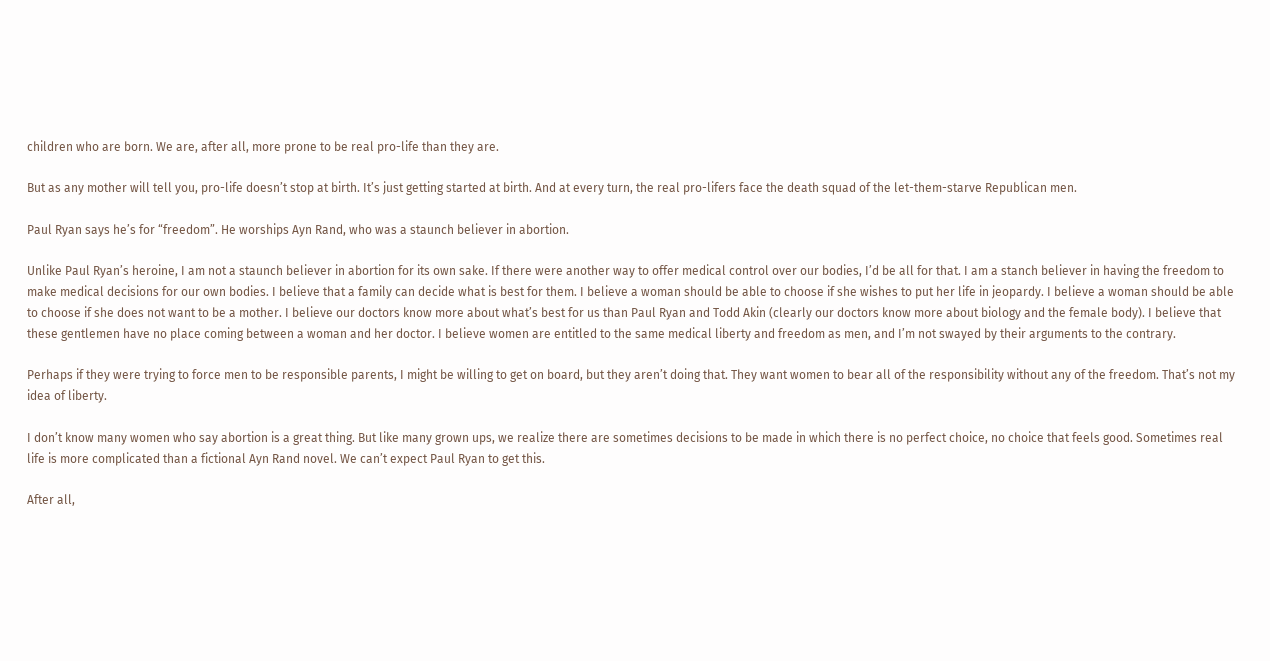children who are born. We are, after all, more prone to be real pro-life than they are.

But as any mother will tell you, pro-life doesn’t stop at birth. It’s just getting started at birth. And at every turn, the real pro-lifers face the death squad of the let-them-starve Republican men.

Paul Ryan says he’s for “freedom”. He worships Ayn Rand, who was a staunch believer in abortion.

Unlike Paul Ryan’s heroine, I am not a staunch believer in abortion for its own sake. If there were another way to offer medical control over our bodies, I’d be all for that. I am a stanch believer in having the freedom to make medical decisions for our own bodies. I believe that a family can decide what is best for them. I believe a woman should be able to choose if she wishes to put her life in jeopardy. I believe a woman should be able to choose if she does not want to be a mother. I believe our doctors know more about what’s best for us than Paul Ryan and Todd Akin (clearly our doctors know more about biology and the female body). I believe that these gentlemen have no place coming between a woman and her doctor. I believe women are entitled to the same medical liberty and freedom as men, and I’m not swayed by their arguments to the contrary.

Perhaps if they were trying to force men to be responsible parents, I might be willing to get on board, but they aren’t doing that. They want women to bear all of the responsibility without any of the freedom. That’s not my idea of liberty.

I don’t know many women who say abortion is a great thing. But like many grown ups, we realize there are sometimes decisions to be made in which there is no perfect choice, no choice that feels good. Sometimes real life is more complicated than a fictional Ayn Rand novel. We can’t expect Paul Ryan to get this.

After all,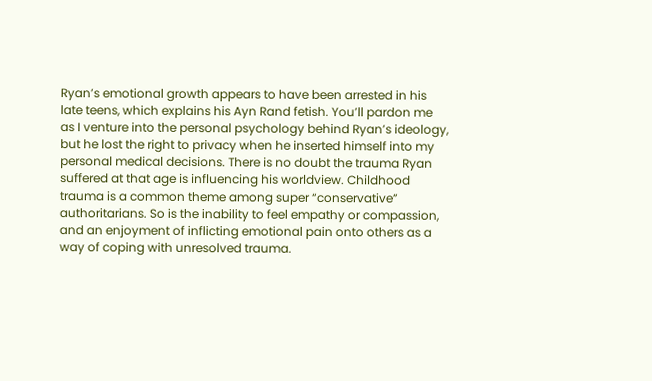Ryan’s emotional growth appears to have been arrested in his late teens, which explains his Ayn Rand fetish. You’ll pardon me as I venture into the personal psychology behind Ryan’s ideology, but he lost the right to privacy when he inserted himself into my personal medical decisions. There is no doubt the trauma Ryan suffered at that age is influencing his worldview. Childhood trauma is a common theme among super “conservative” authoritarians. So is the inability to feel empathy or compassion, and an enjoyment of inflicting emotional pain onto others as a way of coping with unresolved trauma.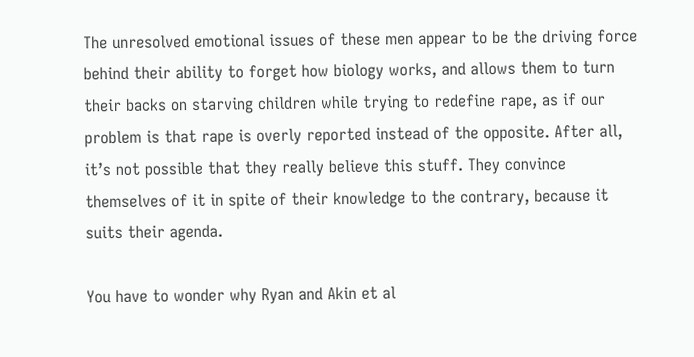The unresolved emotional issues of these men appear to be the driving force behind their ability to forget how biology works, and allows them to turn their backs on starving children while trying to redefine rape, as if our problem is that rape is overly reported instead of the opposite. After all, it’s not possible that they really believe this stuff. They convince themselves of it in spite of their knowledge to the contrary, because it suits their agenda.

You have to wonder why Ryan and Akin et al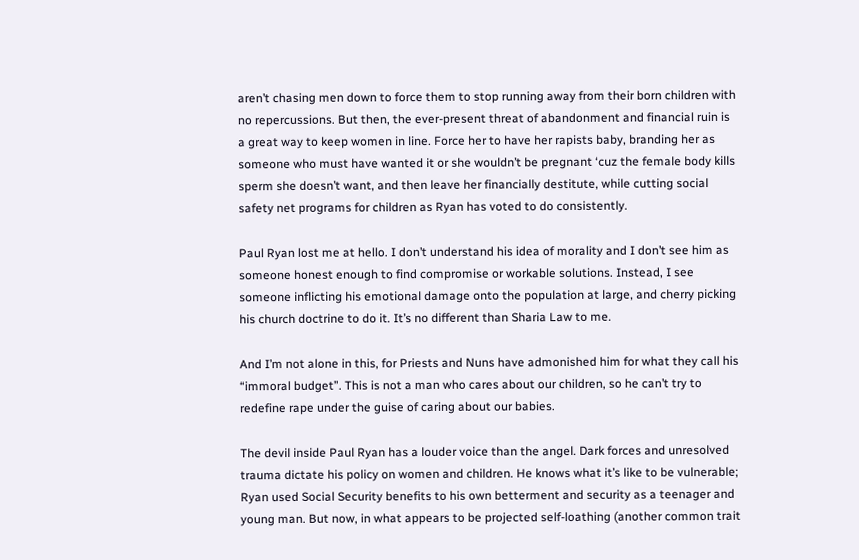aren’t chasing men down to force them to stop running away from their born children with no repercussions. But then, the ever-present threat of abandonment and financial ruin is a great way to keep women in line. Force her to have her rapists baby, branding her as someone who must have wanted it or she wouldn’t be pregnant ‘cuz the female body kills sperm she doesn’t want, and then leave her financially destitute, while cutting social safety net programs for children as Ryan has voted to do consistently.

Paul Ryan lost me at hello. I don’t understand his idea of morality and I don’t see him as someone honest enough to find compromise or workable solutions. Instead, I see someone inflicting his emotional damage onto the population at large, and cherry picking his church doctrine to do it. It’s no different than Sharia Law to me.

And I’m not alone in this, for Priests and Nuns have admonished him for what they call his “immoral budget”. This is not a man who cares about our children, so he can’t try to redefine rape under the guise of caring about our babies.

The devil inside Paul Ryan has a louder voice than the angel. Dark forces and unresolved trauma dictate his policy on women and children. He knows what it’s like to be vulnerable; Ryan used Social Security benefits to his own betterment and security as a teenager and young man. But now, in what appears to be projected self-loathing (another common trait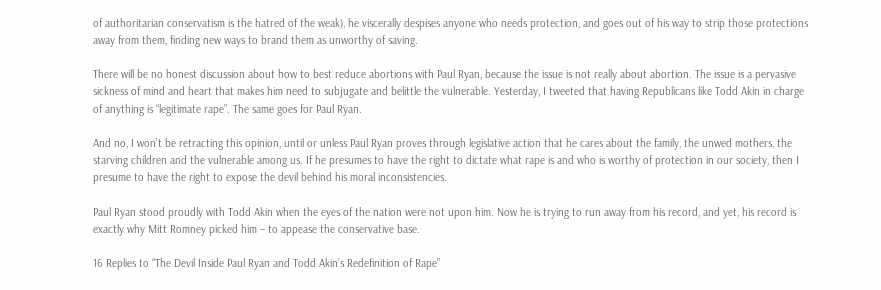of authoritarian conservatism is the hatred of the weak), he viscerally despises anyone who needs protection, and goes out of his way to strip those protections away from them, finding new ways to brand them as unworthy of saving.

There will be no honest discussion about how to best reduce abortions with Paul Ryan, because the issue is not really about abortion. The issue is a pervasive sickness of mind and heart that makes him need to subjugate and belittle the vulnerable. Yesterday, I tweeted that having Republicans like Todd Akin in charge of anything is “legitimate rape”. The same goes for Paul Ryan.

And no, I won’t be retracting this opinion, until or unless Paul Ryan proves through legislative action that he cares about the family, the unwed mothers, the starving children and the vulnerable among us. If he presumes to have the right to dictate what rape is and who is worthy of protection in our society, then I presume to have the right to expose the devil behind his moral inconsistencies.

Paul Ryan stood proudly with Todd Akin when the eyes of the nation were not upon him. Now he is trying to run away from his record, and yet, his record is exactly why Mitt Romney picked him – to appease the conservative base.

16 Replies to “The Devil Inside Paul Ryan and Todd Akin’s Redefinition of Rape”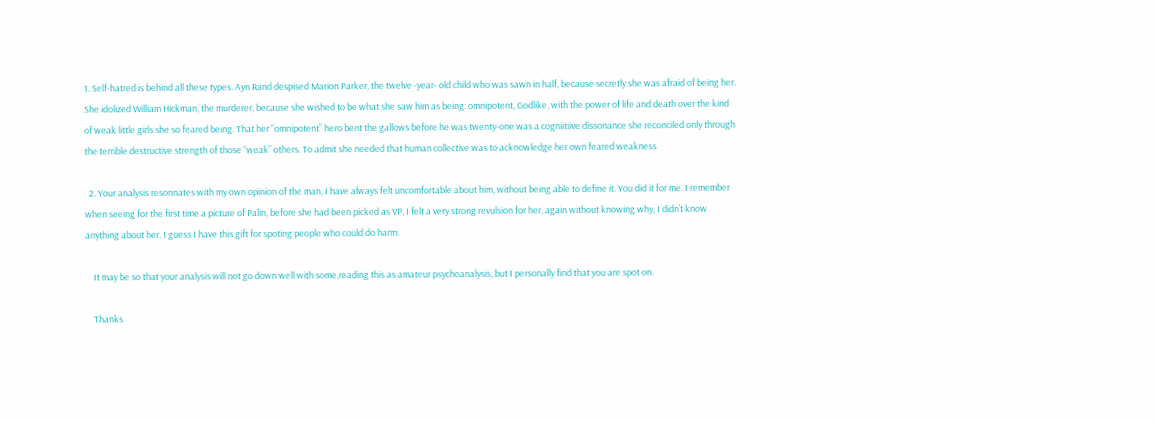1. Self-hatred is behind all these types. Ayn Rand despised Marion Parker, the twelve -year- old child who was sawn in half, because secretly she was afraid of being her. She idolized William Hickman, the murderer, because she wished to be what she saw him as being: omnipotent, Godlike, with the power of life and death over the kind of weak little girls she so feared being. That her “omnipotent” hero bent the gallows before he was twenty-one was a cogniitiive dissonance she reconciled only through the terrible destructive strength of those “weak” others. To admit she needed that human collective was to acknowledge her own feared weakness

  2. Your analysis resonnates with my own opinion of the man, I have always felt uncomfortable about him, without being able to define it. You did it for me. I remember when seeing for the first time a picture of Palin, before she had been picked as VP, I felt a very strong revulsion for her, again without knowing why, I didn’t know anything about her. I guess I have this gift for spoting people who could do harm.

    It may be so that your analysis will not go down well with some,reading this as amateur psychoanalysis, but I personally find that you are spot on.

    Thanks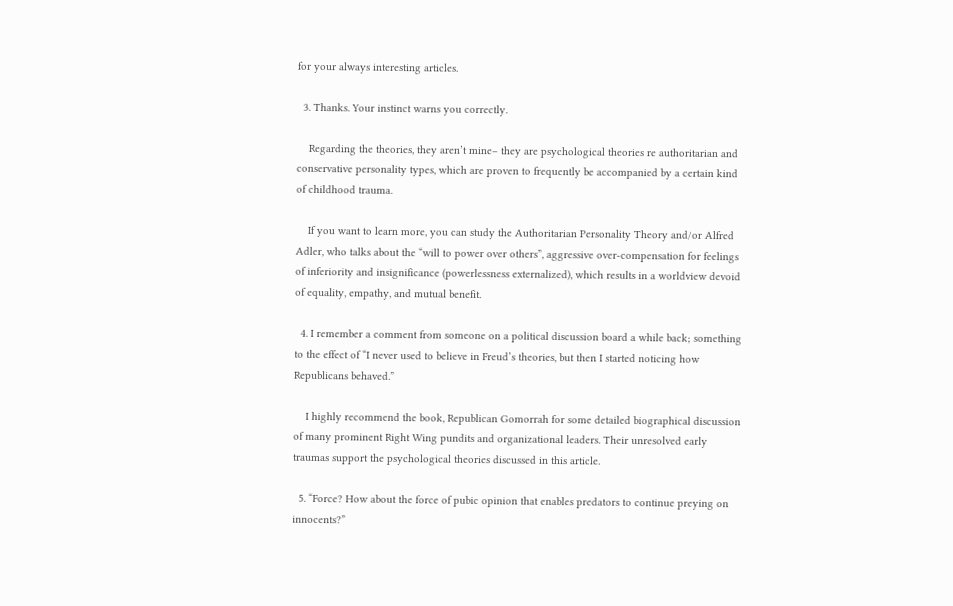for your always interesting articles.

  3. Thanks. Your instinct warns you correctly.

    Regarding the theories, they aren’t mine– they are psychological theories re authoritarian and conservative personality types, which are proven to frequently be accompanied by a certain kind of childhood trauma.

    If you want to learn more, you can study the Authoritarian Personality Theory and/or Alfred Adler, who talks about the “will to power over others”, aggressive over-compensation for feelings of inferiority and insignificance (powerlessness externalized), which results in a worldview devoid of equality, empathy, and mutual benefit.

  4. I remember a comment from someone on a political discussion board a while back; something to the effect of “I never used to believe in Freud’s theories, but then I started noticing how Republicans behaved.”

    I highly recommend the book, Republican Gomorrah for some detailed biographical discussion of many prominent Right Wing pundits and organizational leaders. Their unresolved early traumas support the psychological theories discussed in this article.

  5. “Force? How about the force of pubic opinion that enables predators to continue preying on innocents?”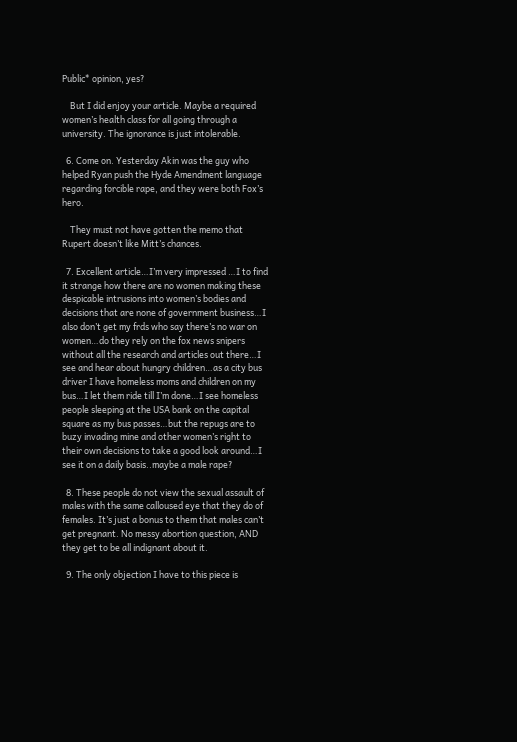Public* opinion, yes?

    But I did enjoy your article. Maybe a required women’s health class for all going through a university. The ignorance is just intolerable.

  6. Come on. Yesterday Akin was the guy who helped Ryan push the Hyde Amendment language regarding forcible rape, and they were both Fox’s hero.

    They must not have gotten the memo that Rupert doesn’t like Mitt’s chances.

  7. Excellent article…I’m very impressed …I to find it strange how there are no women making these despicable intrusions into women’s bodies and decisions that are none of government business…I also don’t get my frds who say there’s no war on women…do they rely on the fox news snipers without all the research and articles out there…I see and hear about hungry children…as a city bus driver I have homeless moms and children on my bus…I let them ride till I’m done…I see homeless people sleeping at the USA bank on the capital square as my bus passes…but the repugs are to buzy invading mine and other women’s right to their own decisions to take a good look around…I see it on a daily basis..maybe a male rape?

  8. These people do not view the sexual assault of males with the same calloused eye that they do of females. It’s just a bonus to them that males can’t get pregnant. No messy abortion question, AND they get to be all indignant about it.

  9. The only objection I have to this piece is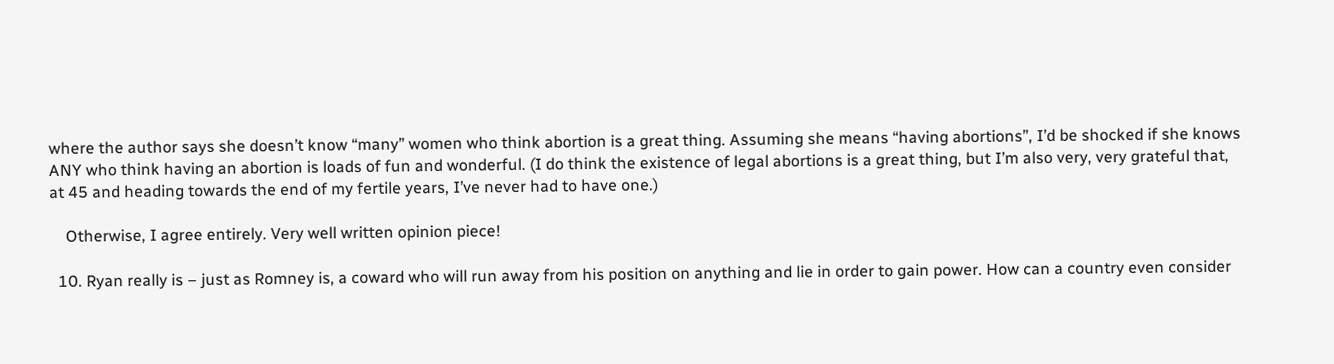where the author says she doesn’t know “many” women who think abortion is a great thing. Assuming she means “having abortions”, I’d be shocked if she knows ANY who think having an abortion is loads of fun and wonderful. (I do think the existence of legal abortions is a great thing, but I’m also very, very grateful that, at 45 and heading towards the end of my fertile years, I’ve never had to have one.)

    Otherwise, I agree entirely. Very well written opinion piece!

  10. Ryan really is – just as Romney is, a coward who will run away from his position on anything and lie in order to gain power. How can a country even consider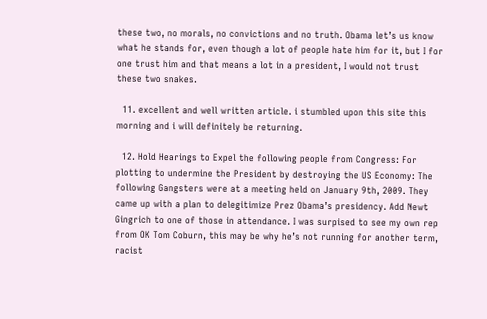these two, no morals, no convictions and no truth. Obama let’s us know what he stands for, even though a lot of people hate him for it, but I for one trust him and that means a lot in a president, I would not trust these two snakes.

  11. excellent and well written article. i stumbled upon this site this morning and i will definitely be returning.

  12. Hold Hearings to Expel the following people from Congress: For plotting to undermine the President by destroying the US Economy: The following Gangsters were at a meeting held on January 9th, 2009. They came up with a plan to delegitimize Prez Obama’s presidency. Add Newt Gingrich to one of those in attendance. I was surpised to see my own rep from OK Tom Coburn, this may be why he’s not running for another term, racist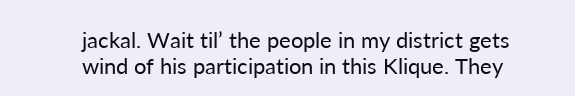jackal. Wait til’ the people in my district gets wind of his participation in this Klique. They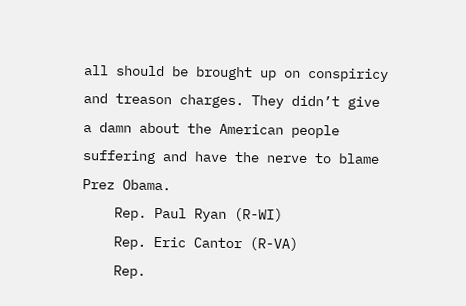all should be brought up on conspiricy and treason charges. They didn’t give a damn about the American people suffering and have the nerve to blame Prez Obama.
    Rep. Paul Ryan (R-WI)
    Rep. Eric Cantor (R-VA)
    Rep.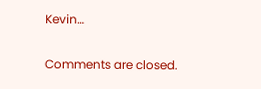Kevin…

Comments are closed.